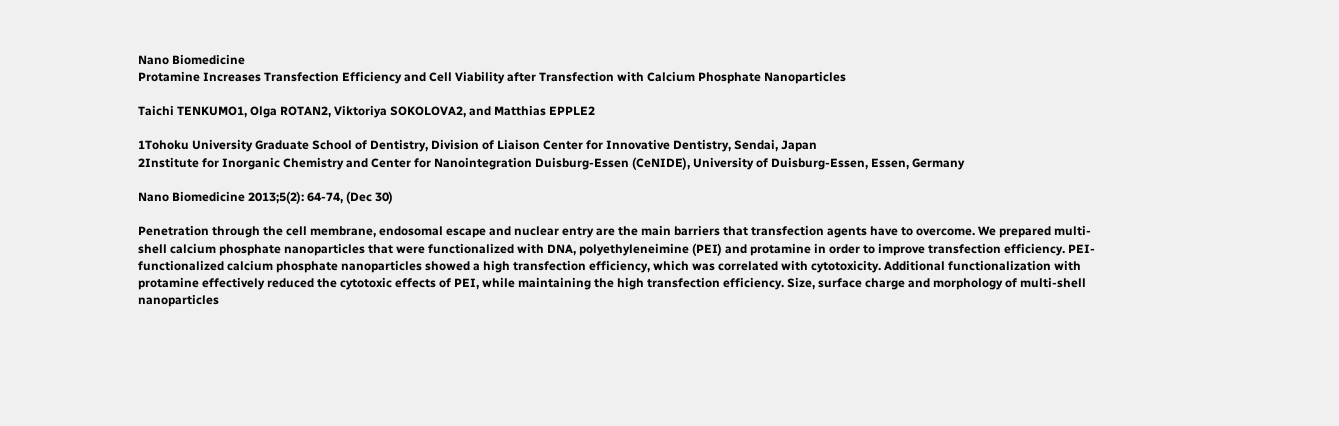Nano Biomedicine
Protamine Increases Transfection Efficiency and Cell Viability after Transfection with Calcium Phosphate Nanoparticles

Taichi TENKUMO1, Olga ROTAN2, Viktoriya SOKOLOVA2, and Matthias EPPLE2

1Tohoku University Graduate School of Dentistry, Division of Liaison Center for Innovative Dentistry, Sendai, Japan
2Institute for Inorganic Chemistry and Center for Nanointegration Duisburg-Essen (CeNIDE), University of Duisburg-Essen, Essen, Germany

Nano Biomedicine 2013;5(2): 64-74, (Dec 30)

Penetration through the cell membrane, endosomal escape and nuclear entry are the main barriers that transfection agents have to overcome. We prepared multi-shell calcium phosphate nanoparticles that were functionalized with DNA, polyethyleneimine (PEI) and protamine in order to improve transfection efficiency. PEI-functionalized calcium phosphate nanoparticles showed a high transfection efficiency, which was correlated with cytotoxicity. Additional functionalization with protamine effectively reduced the cytotoxic effects of PEI, while maintaining the high transfection efficiency. Size, surface charge and morphology of multi-shell nanoparticles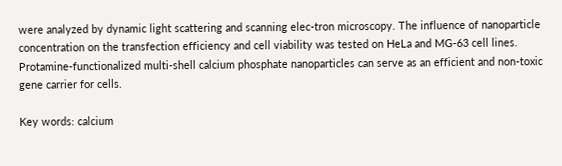were analyzed by dynamic light scattering and scanning elec-tron microscopy. The influence of nanoparticle concentration on the transfection efficiency and cell viability was tested on HeLa and MG-63 cell lines. Protamine-functionalized multi-shell calcium phosphate nanoparticles can serve as an efficient and non-toxic gene carrier for cells.

Key words: calcium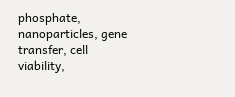phosphate, nanoparticles, gene transfer, cell viability,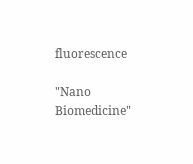fluorescence

"Nano Biomedicine"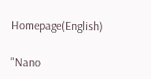Homepage(English)

"Nano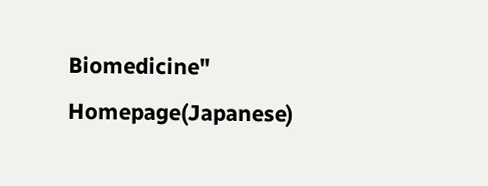Biomedicine" Homepage(Japanese)